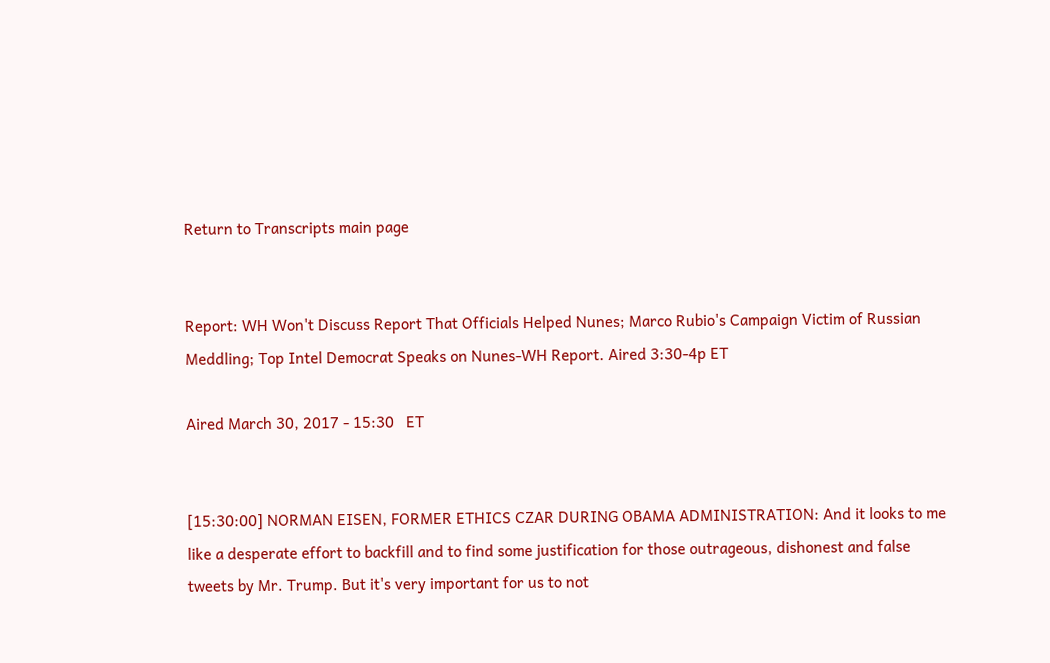Return to Transcripts main page


Report: WH Won't Discuss Report That Officials Helped Nunes; Marco Rubio's Campaign Victim of Russian Meddling; Top Intel Democrat Speaks on Nunes-WH Report. Aired 3:30-4p ET

Aired March 30, 2017 - 15:30   ET


[15:30:00] NORMAN EISEN, FORMER ETHICS CZAR DURING OBAMA ADMINISTRATION: And it looks to me like a desperate effort to backfill and to find some justification for those outrageous, dishonest and false tweets by Mr. Trump. But it's very important for us to not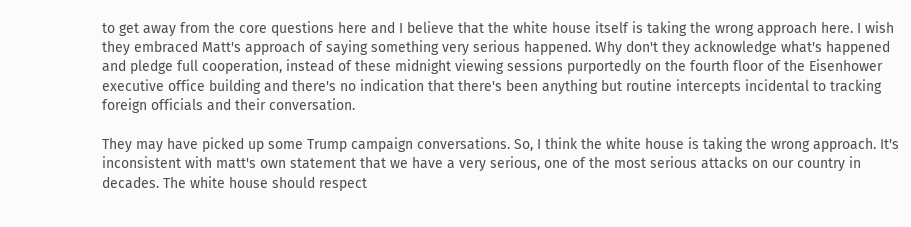to get away from the core questions here and I believe that the white house itself is taking the wrong approach here. I wish they embraced Matt's approach of saying something very serious happened. Why don't they acknowledge what's happened and pledge full cooperation, instead of these midnight viewing sessions purportedly on the fourth floor of the Eisenhower executive office building and there's no indication that there's been anything but routine intercepts incidental to tracking foreign officials and their conversation.

They may have picked up some Trump campaign conversations. So, I think the white house is taking the wrong approach. It's inconsistent with matt's own statement that we have a very serious, one of the most serious attacks on our country in decades. The white house should respect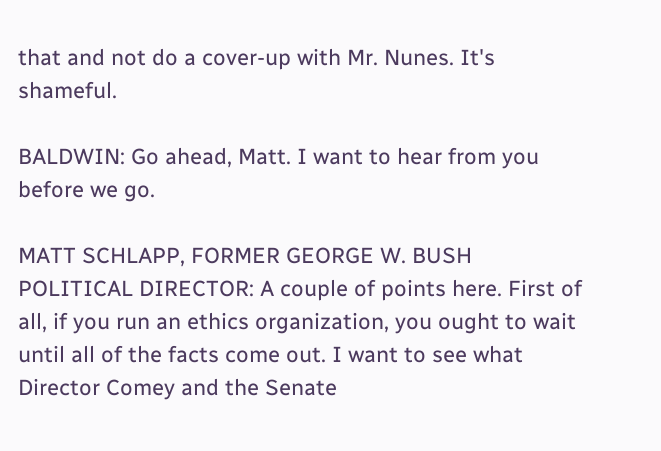that and not do a cover-up with Mr. Nunes. It's shameful.

BALDWIN: Go ahead, Matt. I want to hear from you before we go.

MATT SCHLAPP, FORMER GEORGE W. BUSH POLITICAL DIRECTOR: A couple of points here. First of all, if you run an ethics organization, you ought to wait until all of the facts come out. I want to see what Director Comey and the Senate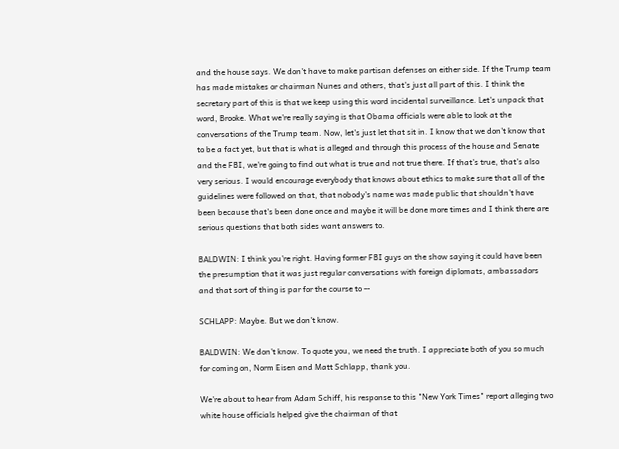and the house says. We don't have to make partisan defenses on either side. If the Trump team has made mistakes or chairman Nunes and others, that's just all part of this. I think the secretary part of this is that we keep using this word incidental surveillance. Let's unpack that word, Brooke. What we're really saying is that Obama officials were able to look at the conversations of the Trump team. Now, let's just let that sit in. I know that we don't know that to be a fact yet, but that is what is alleged and through this process of the house and Senate and the FBI, we're going to find out what is true and not true there. If that's true, that's also very serious. I would encourage everybody that knows about ethics to make sure that all of the guidelines were followed on that, that nobody's name was made public that shouldn't have been because that's been done once and maybe it will be done more times and I think there are serious questions that both sides want answers to.

BALDWIN: I think you're right. Having former FBI guys on the show saying it could have been the presumption that it was just regular conversations with foreign diplomats, ambassadors and that sort of thing is par for the course to --

SCHLAPP: Maybe. But we don't know.

BALDWIN: We don't know. To quote you, we need the truth. I appreciate both of you so much for coming on, Norm Eisen and Matt Schlapp, thank you.

We're about to hear from Adam Schiff, his response to this "New York Times" report alleging two white house officials helped give the chairman of that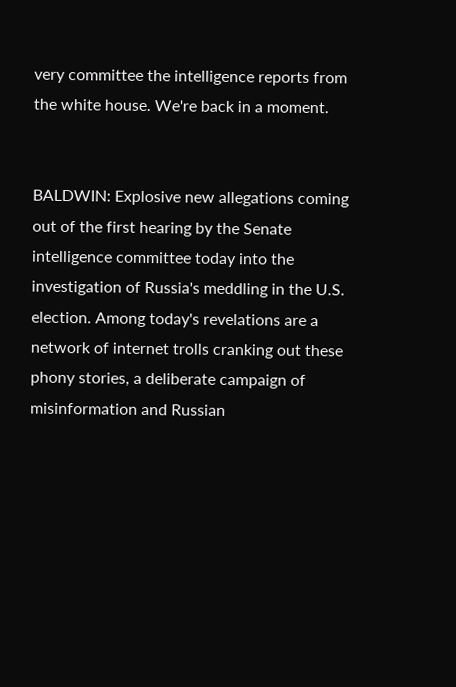very committee the intelligence reports from the white house. We're back in a moment.


BALDWIN: Explosive new allegations coming out of the first hearing by the Senate intelligence committee today into the investigation of Russia's meddling in the U.S. election. Among today's revelations are a network of internet trolls cranking out these phony stories, a deliberate campaign of misinformation and Russian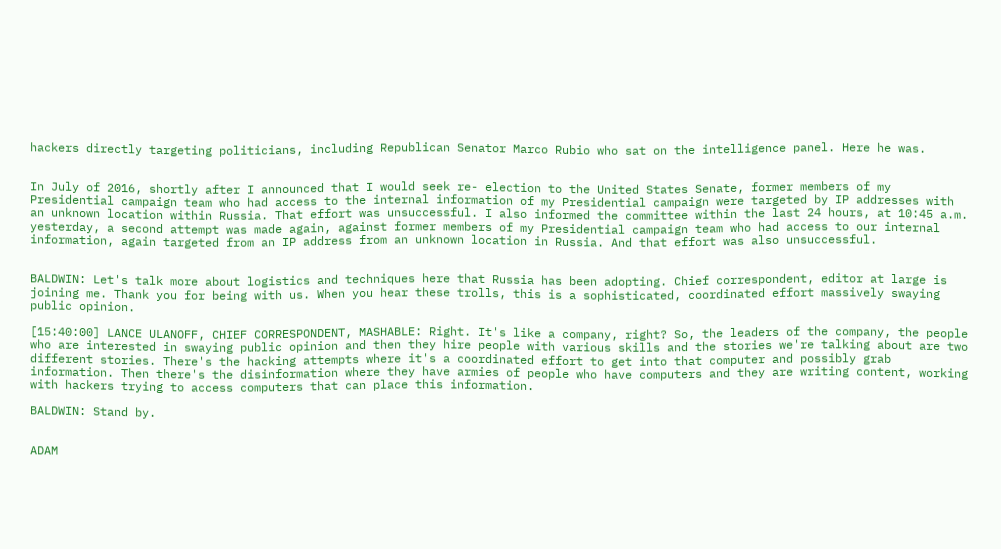hackers directly targeting politicians, including Republican Senator Marco Rubio who sat on the intelligence panel. Here he was.


In July of 2016, shortly after I announced that I would seek re- election to the United States Senate, former members of my Presidential campaign team who had access to the internal information of my Presidential campaign were targeted by IP addresses with an unknown location within Russia. That effort was unsuccessful. I also informed the committee within the last 24 hours, at 10:45 a.m. yesterday, a second attempt was made again, against former members of my Presidential campaign team who had access to our internal information, again targeted from an IP address from an unknown location in Russia. And that effort was also unsuccessful.


BALDWIN: Let's talk more about logistics and techniques here that Russia has been adopting. Chief correspondent, editor at large is joining me. Thank you for being with us. When you hear these trolls, this is a sophisticated, coordinated effort massively swaying public opinion.

[15:40:00] LANCE ULANOFF, CHIEF CORRESPONDENT, MASHABLE: Right. It's like a company, right? So, the leaders of the company, the people who are interested in swaying public opinion and then they hire people with various skills and the stories we're talking about are two different stories. There's the hacking attempts where it's a coordinated effort to get into that computer and possibly grab information. Then there's the disinformation where they have armies of people who have computers and they are writing content, working with hackers trying to access computers that can place this information.

BALDWIN: Stand by.


ADAM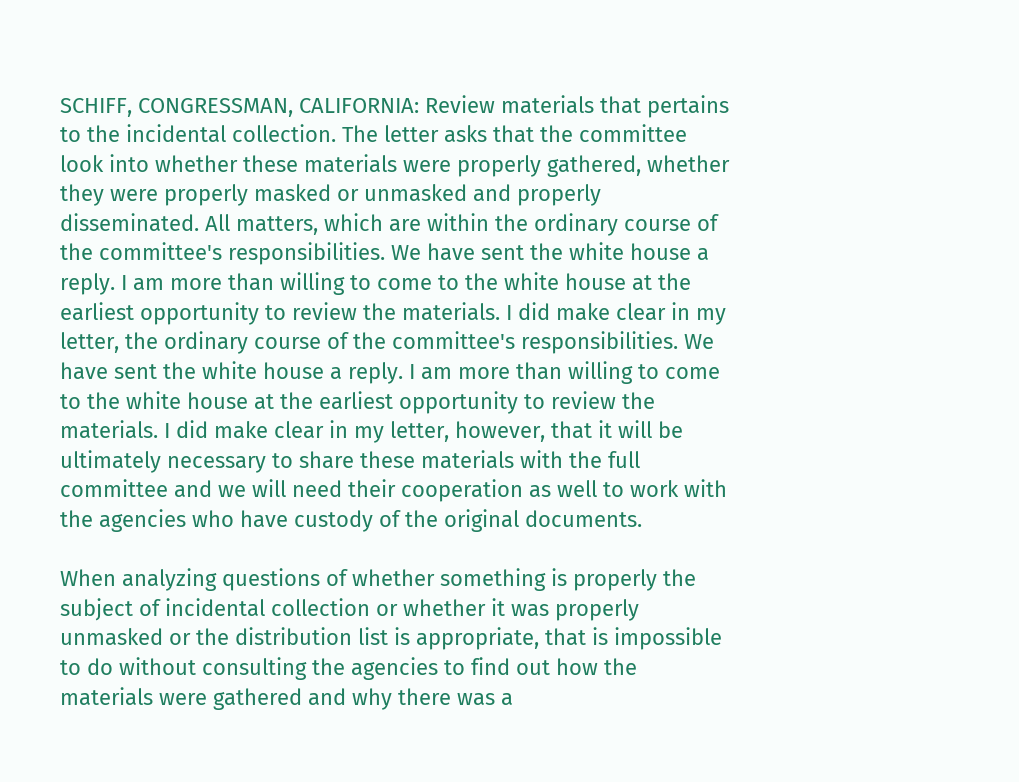SCHIFF, CONGRESSMAN, CALIFORNIA: Review materials that pertains to the incidental collection. The letter asks that the committee look into whether these materials were properly gathered, whether they were properly masked or unmasked and properly disseminated. All matters, which are within the ordinary course of the committee's responsibilities. We have sent the white house a reply. I am more than willing to come to the white house at the earliest opportunity to review the materials. I did make clear in my letter, the ordinary course of the committee's responsibilities. We have sent the white house a reply. I am more than willing to come to the white house at the earliest opportunity to review the materials. I did make clear in my letter, however, that it will be ultimately necessary to share these materials with the full committee and we will need their cooperation as well to work with the agencies who have custody of the original documents.

When analyzing questions of whether something is properly the subject of incidental collection or whether it was properly unmasked or the distribution list is appropriate, that is impossible to do without consulting the agencies to find out how the materials were gathered and why there was a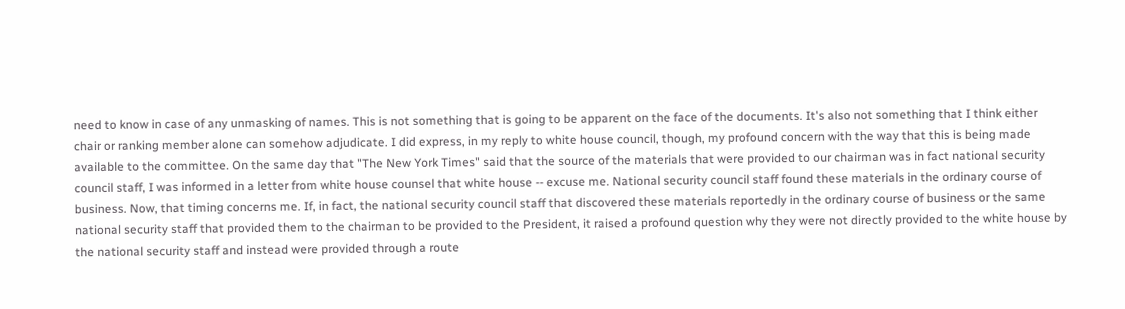need to know in case of any unmasking of names. This is not something that is going to be apparent on the face of the documents. It's also not something that I think either chair or ranking member alone can somehow adjudicate. I did express, in my reply to white house council, though, my profound concern with the way that this is being made available to the committee. On the same day that "The New York Times" said that the source of the materials that were provided to our chairman was in fact national security council staff, I was informed in a letter from white house counsel that white house -- excuse me. National security council staff found these materials in the ordinary course of business. Now, that timing concerns me. If, in fact, the national security council staff that discovered these materials reportedly in the ordinary course of business or the same national security staff that provided them to the chairman to be provided to the President, it raised a profound question why they were not directly provided to the white house by the national security staff and instead were provided through a route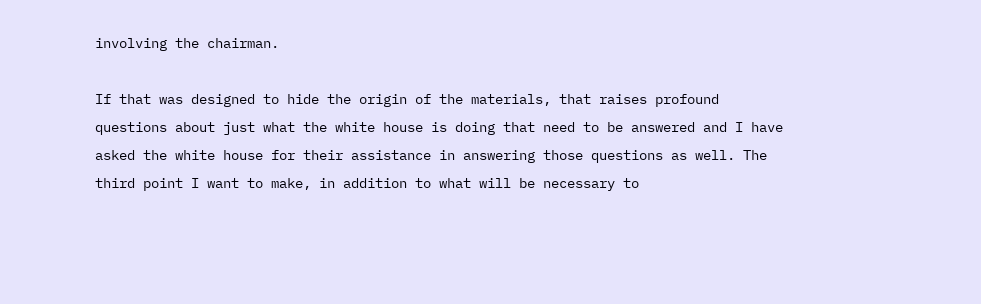involving the chairman.

If that was designed to hide the origin of the materials, that raises profound questions about just what the white house is doing that need to be answered and I have asked the white house for their assistance in answering those questions as well. The third point I want to make, in addition to what will be necessary to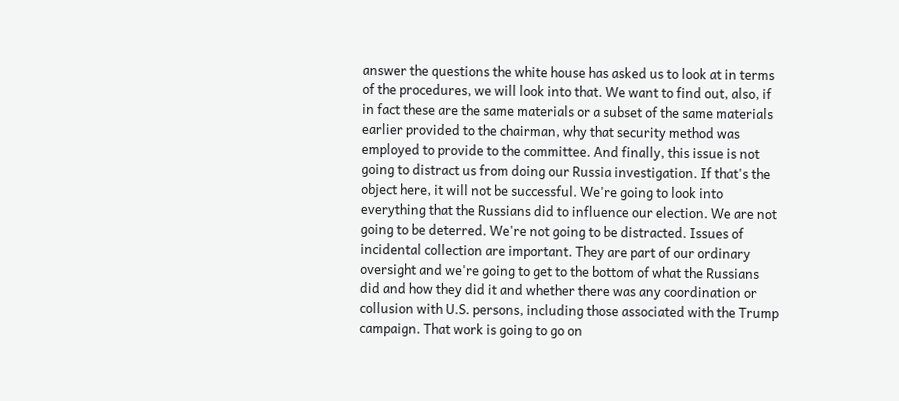answer the questions the white house has asked us to look at in terms of the procedures, we will look into that. We want to find out, also, if in fact these are the same materials or a subset of the same materials earlier provided to the chairman, why that security method was employed to provide to the committee. And finally, this issue is not going to distract us from doing our Russia investigation. If that's the object here, it will not be successful. We're going to look into everything that the Russians did to influence our election. We are not going to be deterred. We're not going to be distracted. Issues of incidental collection are important. They are part of our ordinary oversight and we're going to get to the bottom of what the Russians did and how they did it and whether there was any coordination or collusion with U.S. persons, including those associated with the Trump campaign. That work is going to go on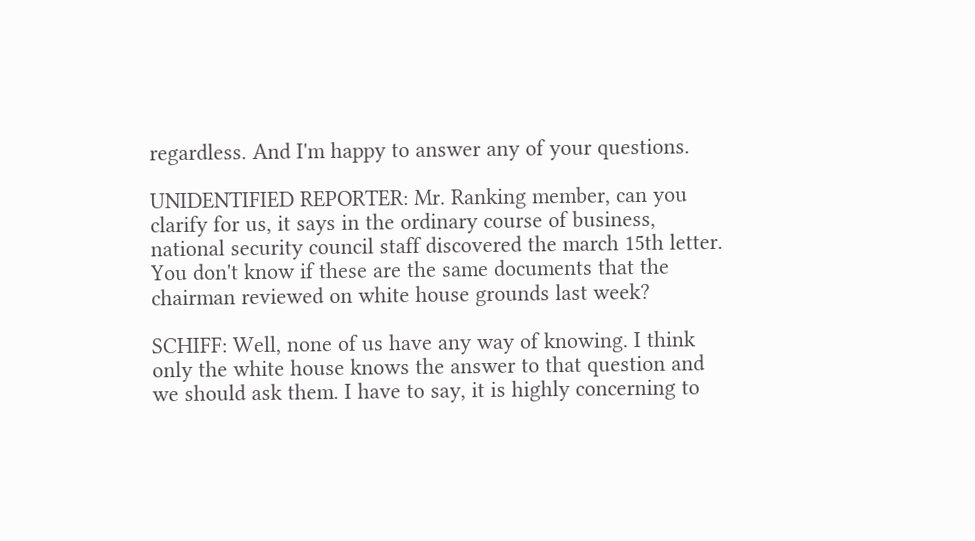regardless. And I'm happy to answer any of your questions.

UNIDENTIFIED REPORTER: Mr. Ranking member, can you clarify for us, it says in the ordinary course of business, national security council staff discovered the march 15th letter. You don't know if these are the same documents that the chairman reviewed on white house grounds last week?

SCHIFF: Well, none of us have any way of knowing. I think only the white house knows the answer to that question and we should ask them. I have to say, it is highly concerning to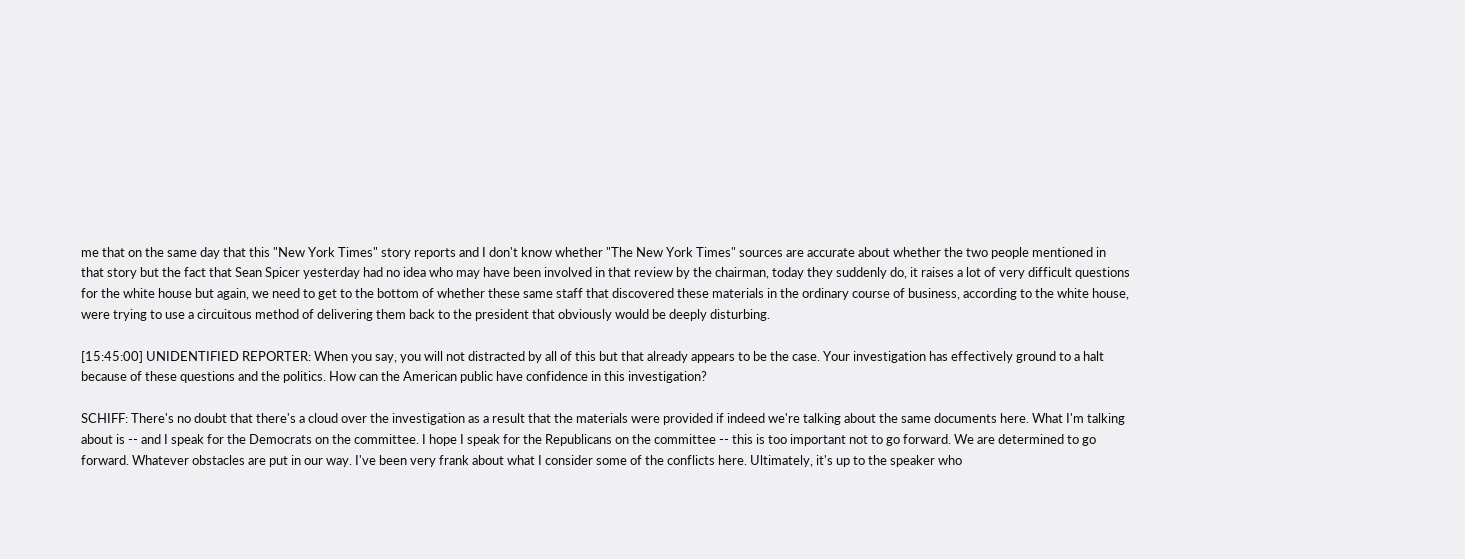me that on the same day that this "New York Times" story reports and I don't know whether "The New York Times" sources are accurate about whether the two people mentioned in that story but the fact that Sean Spicer yesterday had no idea who may have been involved in that review by the chairman, today they suddenly do, it raises a lot of very difficult questions for the white house but again, we need to get to the bottom of whether these same staff that discovered these materials in the ordinary course of business, according to the white house, were trying to use a circuitous method of delivering them back to the president that obviously would be deeply disturbing.

[15:45:00] UNIDENTIFIED REPORTER: When you say, you will not distracted by all of this but that already appears to be the case. Your investigation has effectively ground to a halt because of these questions and the politics. How can the American public have confidence in this investigation?

SCHIFF: There's no doubt that there's a cloud over the investigation as a result that the materials were provided if indeed we're talking about the same documents here. What I'm talking about is -- and I speak for the Democrats on the committee. I hope I speak for the Republicans on the committee -- this is too important not to go forward. We are determined to go forward. Whatever obstacles are put in our way. I've been very frank about what I consider some of the conflicts here. Ultimately, it's up to the speaker who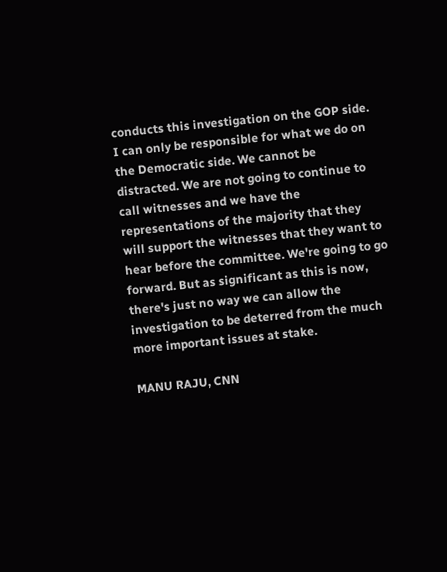conducts this investigation on the GOP side. I can only be responsible for what we do on the Democratic side. We cannot be distracted. We are not going to continue to call witnesses and we have the representations of the majority that they will support the witnesses that they want to hear before the committee. We're going to go forward. But as significant as this is now, there's just no way we can allow the investigation to be deterred from the much more important issues at stake.

MANU RAJU, CNN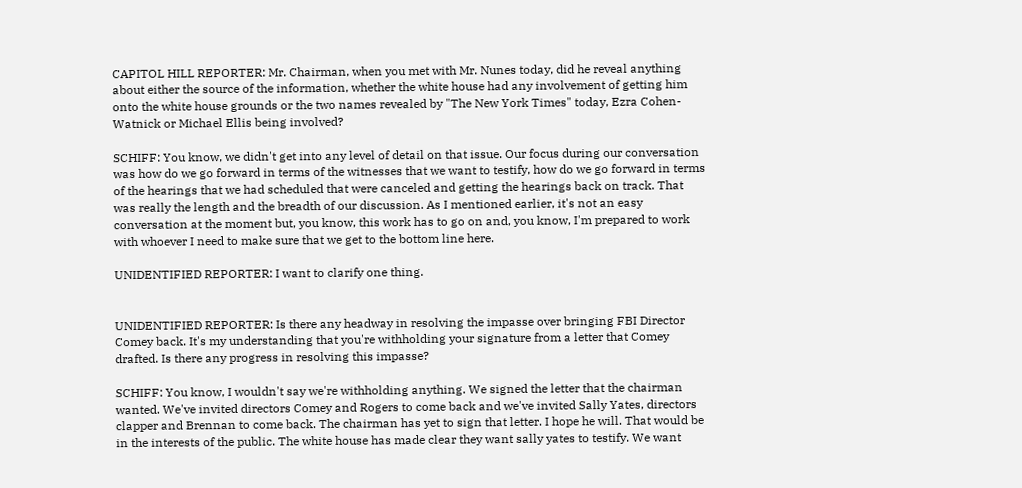CAPITOL HILL REPORTER: Mr. Chairman, when you met with Mr. Nunes today, did he reveal anything about either the source of the information, whether the white house had any involvement of getting him onto the white house grounds or the two names revealed by "The New York Times" today, Ezra Cohen-Watnick or Michael Ellis being involved?

SCHIFF: You know, we didn't get into any level of detail on that issue. Our focus during our conversation was how do we go forward in terms of the witnesses that we want to testify, how do we go forward in terms of the hearings that we had scheduled that were canceled and getting the hearings back on track. That was really the length and the breadth of our discussion. As I mentioned earlier, it's not an easy conversation at the moment but, you know, this work has to go on and, you know, I'm prepared to work with whoever I need to make sure that we get to the bottom line here.

UNIDENTIFIED REPORTER: I want to clarify one thing.


UNIDENTIFIED REPORTER: Is there any headway in resolving the impasse over bringing FBI Director Comey back. It's my understanding that you're withholding your signature from a letter that Comey drafted. Is there any progress in resolving this impasse?

SCHIFF: You know, I wouldn't say we're withholding anything. We signed the letter that the chairman wanted. We've invited directors Comey and Rogers to come back and we've invited Sally Yates, directors clapper and Brennan to come back. The chairman has yet to sign that letter. I hope he will. That would be in the interests of the public. The white house has made clear they want sally yates to testify. We want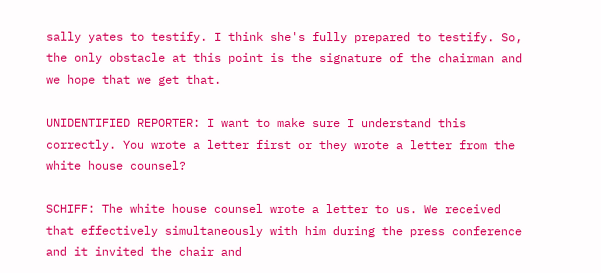sally yates to testify. I think she's fully prepared to testify. So, the only obstacle at this point is the signature of the chairman and we hope that we get that.

UNIDENTIFIED REPORTER: I want to make sure I understand this correctly. You wrote a letter first or they wrote a letter from the white house counsel?

SCHIFF: The white house counsel wrote a letter to us. We received that effectively simultaneously with him during the press conference and it invited the chair and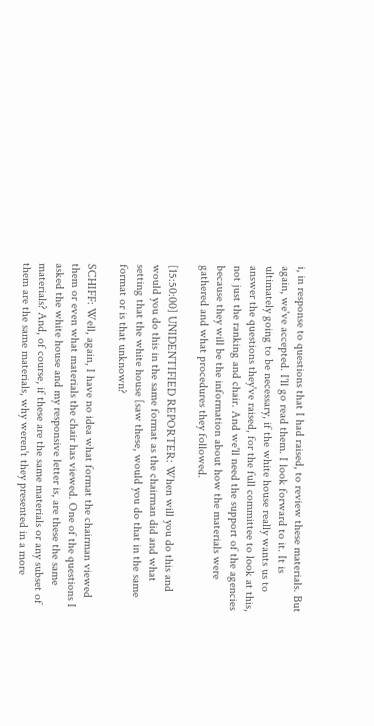i, in response to questions that I had raised, to review these materials. But again, we've accepted. I'll go read them. I look forward to it. It is ultimately going to be necessary, if the white house really wants us to answer the questions they've raised, for the full committee to look at this, not just the ranking and chair. And we'll need the support of the agencies because they will be the information about how the materials were gathered and what procedures they followed.

[15:50:00] UNIDENTIFIED REPORTER: When will you do this and would you do this in the same format as the chairman did and what setting that the white house [saw these, would you do that in the same format or is that unknown?

SCHIFF: Well, again, I have no idea what format the chairman viewed them or even what materials the chair has viewed. One of the questions I asked the white house and my responsive letter is, are these the same materials? And, of course, if these are the same materials or any subset of them are the same materials, why weren't they presented in a more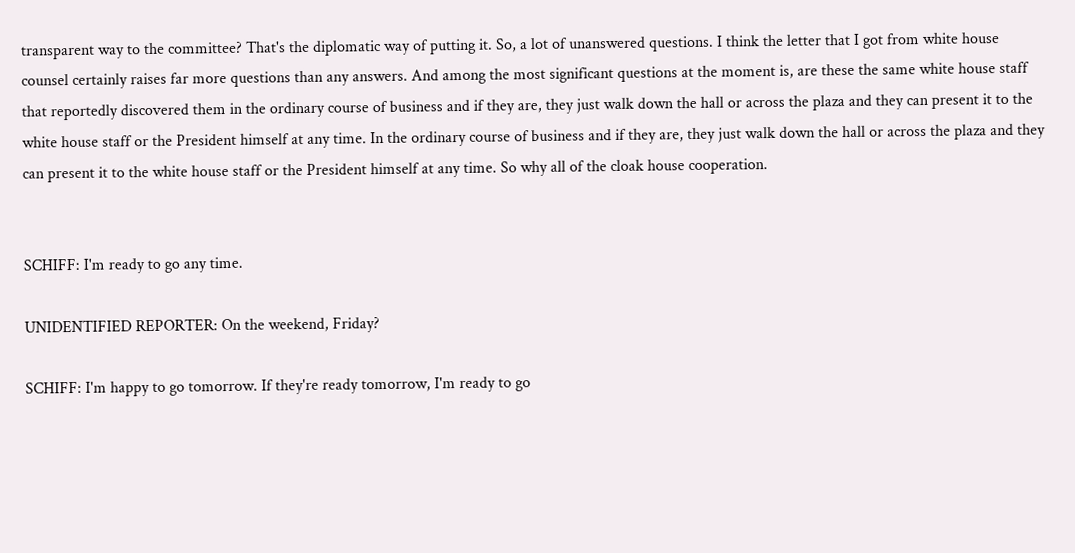transparent way to the committee? That's the diplomatic way of putting it. So, a lot of unanswered questions. I think the letter that I got from white house counsel certainly raises far more questions than any answers. And among the most significant questions at the moment is, are these the same white house staff that reportedly discovered them in the ordinary course of business and if they are, they just walk down the hall or across the plaza and they can present it to the white house staff or the President himself at any time. In the ordinary course of business and if they are, they just walk down the hall or across the plaza and they can present it to the white house staff or the President himself at any time. So why all of the cloak house cooperation.


SCHIFF: I'm ready to go any time.

UNIDENTIFIED REPORTER: On the weekend, Friday?

SCHIFF: I'm happy to go tomorrow. If they're ready tomorrow, I'm ready to go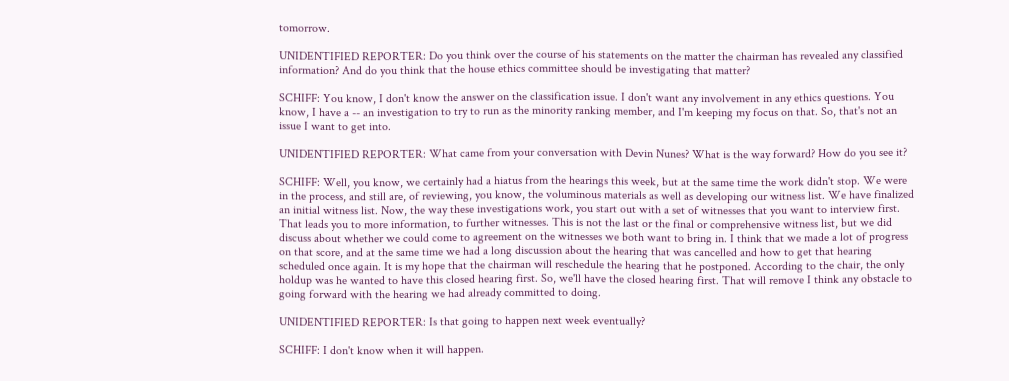tomorrow.

UNIDENTIFIED REPORTER: Do you think over the course of his statements on the matter the chairman has revealed any classified information? And do you think that the house ethics committee should be investigating that matter?

SCHIFF: You know, I don't know the answer on the classification issue. I don't want any involvement in any ethics questions. You know, I have a -- an investigation to try to run as the minority ranking member, and I'm keeping my focus on that. So, that's not an issue I want to get into.

UNIDENTIFIED REPORTER: What came from your conversation with Devin Nunes? What is the way forward? How do you see it?

SCHIFF: Well, you know, we certainly had a hiatus from the hearings this week, but at the same time the work didn't stop. We were in the process, and still are, of reviewing, you know, the voluminous materials as well as developing our witness list. We have finalized an initial witness list. Now, the way these investigations work, you start out with a set of witnesses that you want to interview first. That leads you to more information, to further witnesses. This is not the last or the final or comprehensive witness list, but we did discuss about whether we could come to agreement on the witnesses we both want to bring in. I think that we made a lot of progress on that score, and at the same time we had a long discussion about the hearing that was cancelled and how to get that hearing scheduled once again. It is my hope that the chairman will reschedule the hearing that he postponed. According to the chair, the only holdup was he wanted to have this closed hearing first. So, we'll have the closed hearing first. That will remove I think any obstacle to going forward with the hearing we had already committed to doing.

UNIDENTIFIED REPORTER: Is that going to happen next week eventually?

SCHIFF: I don't know when it will happen.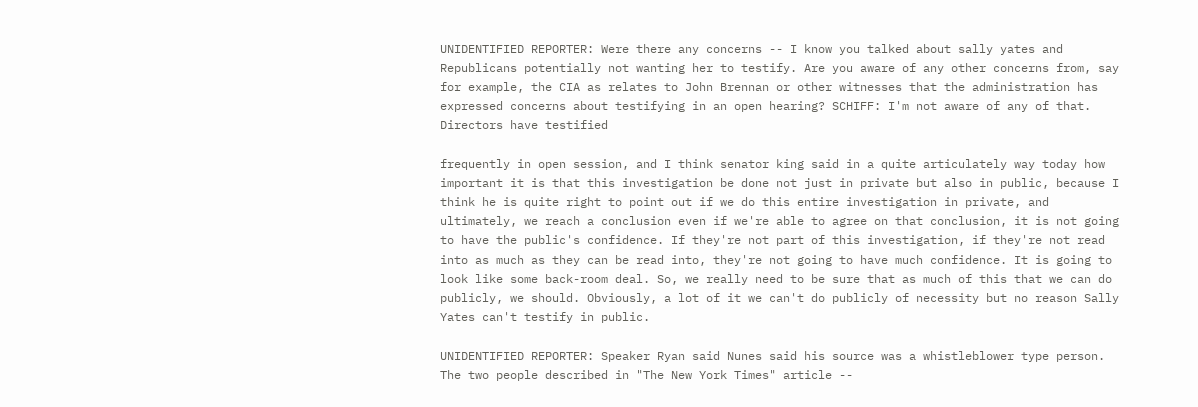UNIDENTIFIED REPORTER: Were there any concerns -- I know you talked about sally yates and Republicans potentially not wanting her to testify. Are you aware of any other concerns from, say for example, the CIA as relates to John Brennan or other witnesses that the administration has expressed concerns about testifying in an open hearing? SCHIFF: I'm not aware of any of that. Directors have testified

frequently in open session, and I think senator king said in a quite articulately way today how important it is that this investigation be done not just in private but also in public, because I think he is quite right to point out if we do this entire investigation in private, and ultimately, we reach a conclusion even if we're able to agree on that conclusion, it is not going to have the public's confidence. If they're not part of this investigation, if they're not read into as much as they can be read into, they're not going to have much confidence. It is going to look like some back-room deal. So, we really need to be sure that as much of this that we can do publicly, we should. Obviously, a lot of it we can't do publicly of necessity but no reason Sally Yates can't testify in public.

UNIDENTIFIED REPORTER: Speaker Ryan said Nunes said his source was a whistleblower type person. The two people described in "The New York Times" article --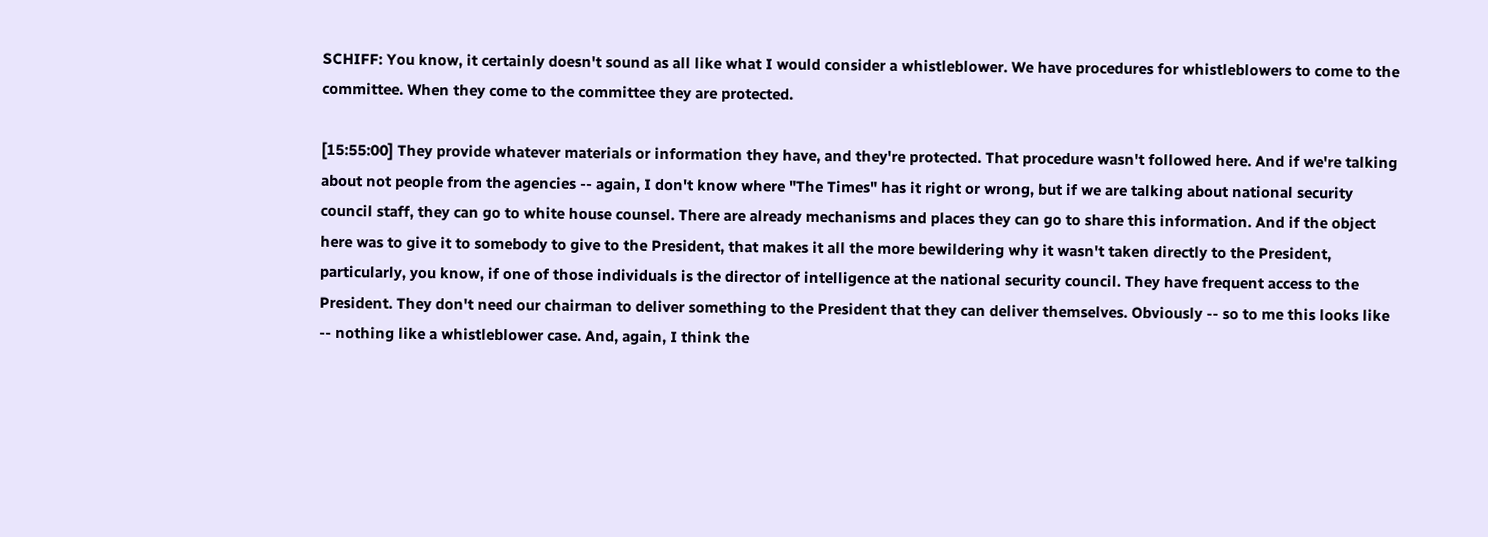SCHIFF: You know, it certainly doesn't sound as all like what I would consider a whistleblower. We have procedures for whistleblowers to come to the committee. When they come to the committee they are protected.

[15:55:00] They provide whatever materials or information they have, and they're protected. That procedure wasn't followed here. And if we're talking about not people from the agencies -- again, I don't know where "The Times" has it right or wrong, but if we are talking about national security council staff, they can go to white house counsel. There are already mechanisms and places they can go to share this information. And if the object here was to give it to somebody to give to the President, that makes it all the more bewildering why it wasn't taken directly to the President, particularly, you know, if one of those individuals is the director of intelligence at the national security council. They have frequent access to the President. They don't need our chairman to deliver something to the President that they can deliver themselves. Obviously -- so to me this looks like -- nothing like a whistleblower case. And, again, I think the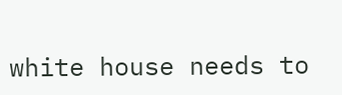white house needs to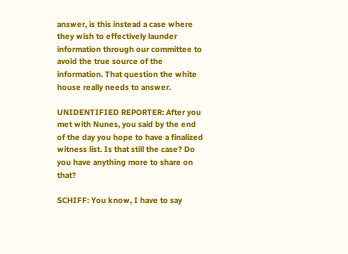answer, is this instead a case where they wish to effectively launder information through our committee to avoid the true source of the information. That question the white house really needs to answer.

UNIDENTIFIED REPORTER: After you met with Nunes, you said by the end of the day you hope to have a finalized witness list. Is that still the case? Do you have anything more to share on that?

SCHIFF: You know, I have to say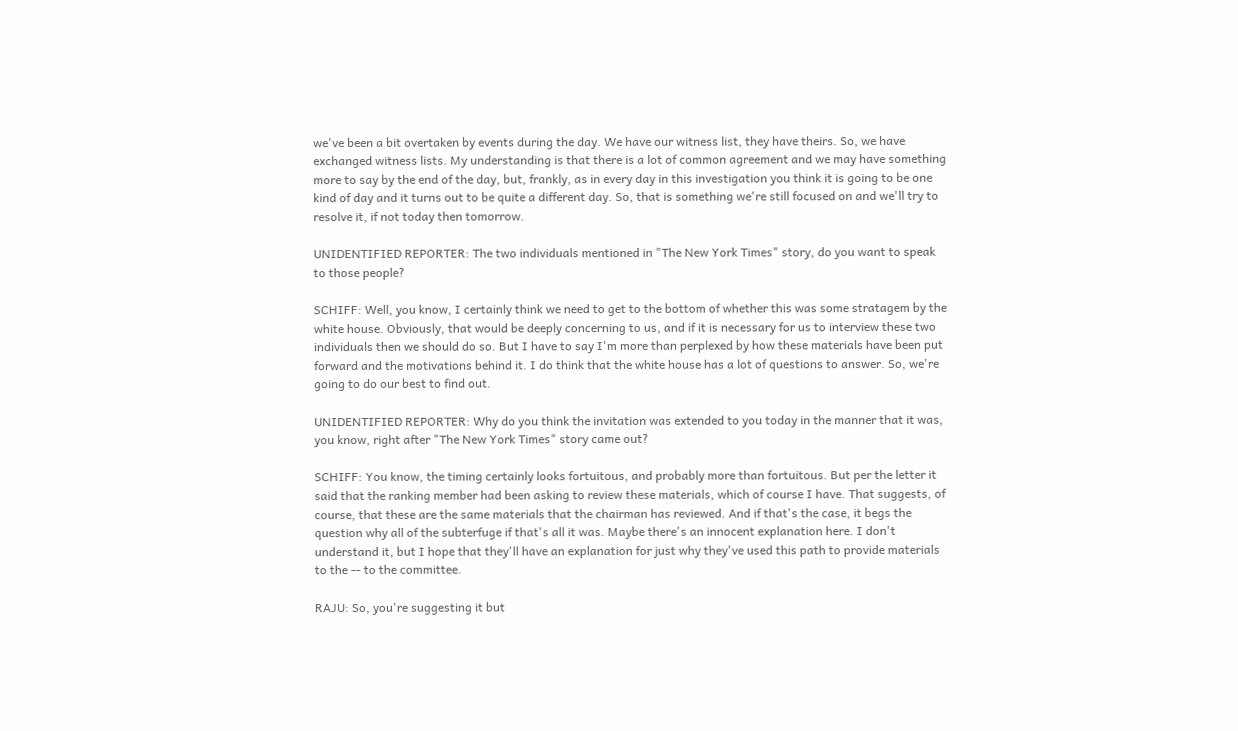we've been a bit overtaken by events during the day. We have our witness list, they have theirs. So, we have exchanged witness lists. My understanding is that there is a lot of common agreement and we may have something more to say by the end of the day, but, frankly, as in every day in this investigation you think it is going to be one kind of day and it turns out to be quite a different day. So, that is something we're still focused on and we'll try to resolve it, if not today then tomorrow.

UNIDENTIFIED REPORTER: The two individuals mentioned in "The New York Times" story, do you want to speak to those people?

SCHIFF: Well, you know, I certainly think we need to get to the bottom of whether this was some stratagem by the white house. Obviously, that would be deeply concerning to us, and if it is necessary for us to interview these two individuals then we should do so. But I have to say I'm more than perplexed by how these materials have been put forward and the motivations behind it. I do think that the white house has a lot of questions to answer. So, we're going to do our best to find out.

UNIDENTIFIED REPORTER: Why do you think the invitation was extended to you today in the manner that it was, you know, right after "The New York Times" story came out?

SCHIFF: You know, the timing certainly looks fortuitous, and probably more than fortuitous. But per the letter it said that the ranking member had been asking to review these materials, which of course I have. That suggests, of course, that these are the same materials that the chairman has reviewed. And if that's the case, it begs the question why all of the subterfuge if that's all it was. Maybe there's an innocent explanation here. I don't understand it, but I hope that they'll have an explanation for just why they've used this path to provide materials to the -- to the committee.

RAJU: So, you're suggesting it but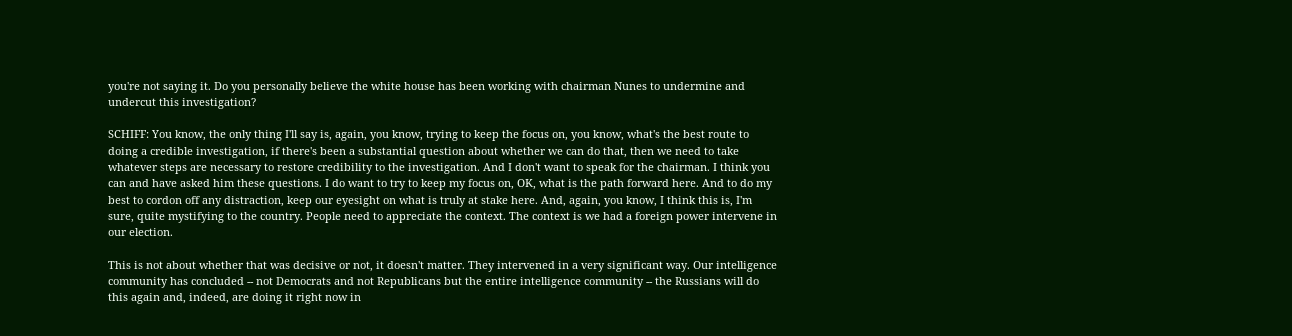you're not saying it. Do you personally believe the white house has been working with chairman Nunes to undermine and undercut this investigation?

SCHIFF: You know, the only thing I'll say is, again, you know, trying to keep the focus on, you know, what's the best route to doing a credible investigation, if there's been a substantial question about whether we can do that, then we need to take whatever steps are necessary to restore credibility to the investigation. And I don't want to speak for the chairman. I think you can and have asked him these questions. I do want to try to keep my focus on, OK, what is the path forward here. And to do my best to cordon off any distraction, keep our eyesight on what is truly at stake here. And, again, you know, I think this is, I'm sure, quite mystifying to the country. People need to appreciate the context. The context is we had a foreign power intervene in our election.

This is not about whether that was decisive or not, it doesn't matter. They intervened in a very significant way. Our intelligence community has concluded -- not Democrats and not Republicans but the entire intelligence community -- the Russians will do this again and, indeed, are doing it right now in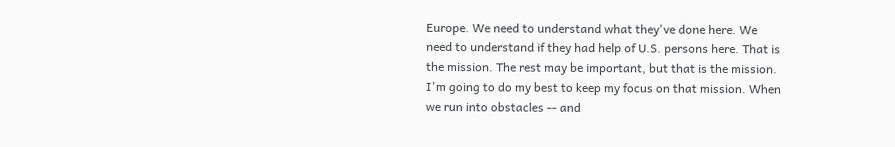Europe. We need to understand what they've done here. We need to understand if they had help of U.S. persons here. That is the mission. The rest may be important, but that is the mission. I'm going to do my best to keep my focus on that mission. When we run into obstacles -- and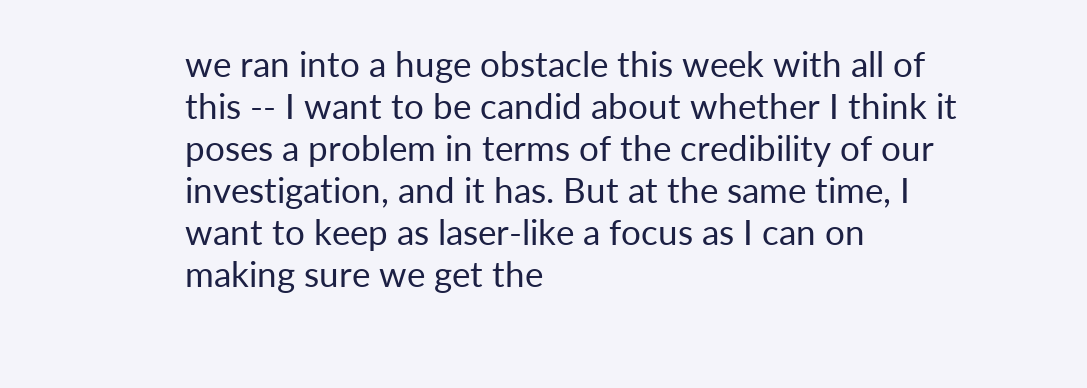we ran into a huge obstacle this week with all of this -- I want to be candid about whether I think it poses a problem in terms of the credibility of our investigation, and it has. But at the same time, I want to keep as laser-like a focus as I can on making sure we get the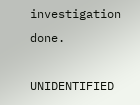investigation done.

UNIDENTIFIED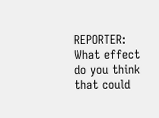REPORTER: What effect do you think that could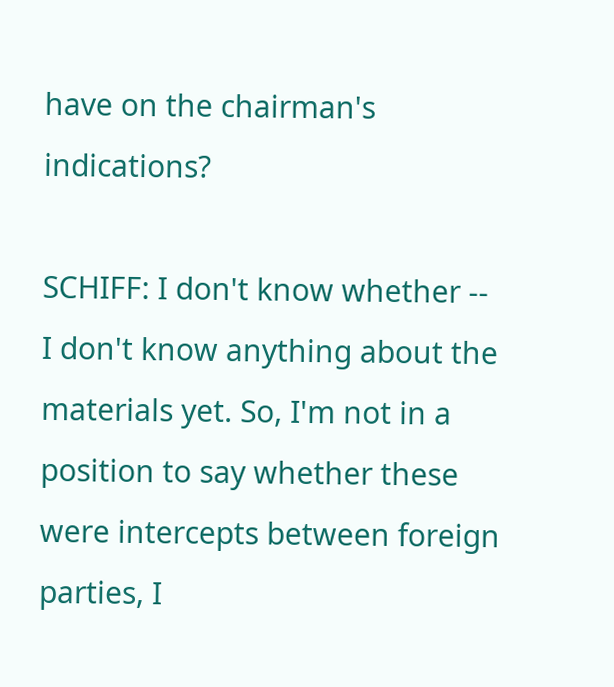have on the chairman's indications?

SCHIFF: I don't know whether -- I don't know anything about the materials yet. So, I'm not in a position to say whether these were intercepts between foreign parties, I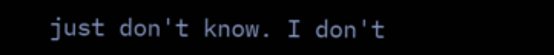just don't know. I don't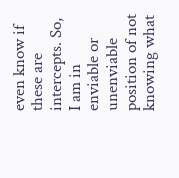even know if these are intercepts. So, I am in enviable or unenviable position of not knowing what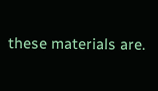these materials are.